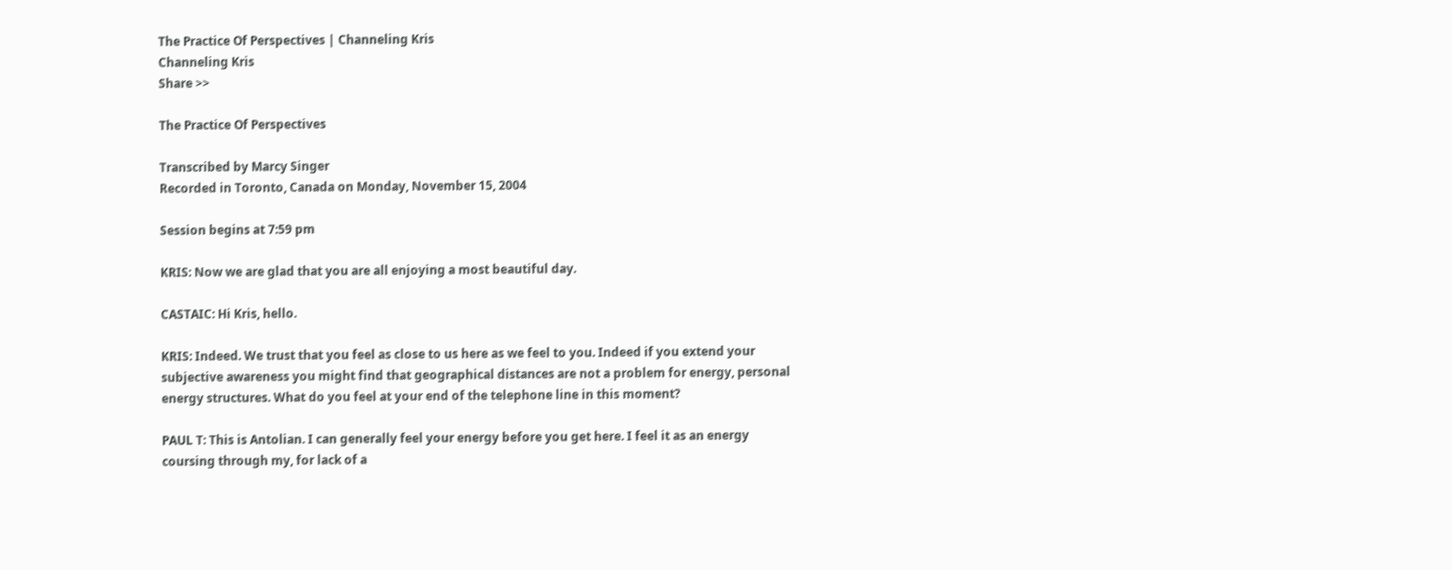The Practice Of Perspectives | Channeling Kris
Channeling Kris
Share >>

The Practice Of Perspectives

Transcribed by Marcy Singer
Recorded in Toronto, Canada on Monday, November 15, 2004

Session begins at 7:59 pm

KRIS: Now we are glad that you are all enjoying a most beautiful day.

CASTAIC: Hi Kris, hello.

KRIS: Indeed. We trust that you feel as close to us here as we feel to you. Indeed if you extend your subjective awareness you might find that geographical distances are not a problem for energy, personal energy structures. What do you feel at your end of the telephone line in this moment?

PAUL T: This is Antolian. I can generally feel your energy before you get here. I feel it as an energy coursing through my, for lack of a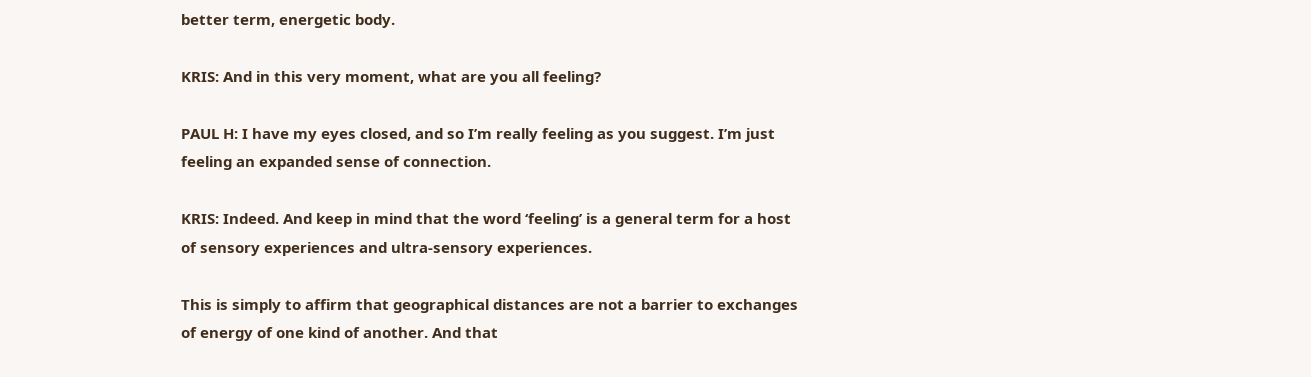better term, energetic body.

KRIS: And in this very moment, what are you all feeling?

PAUL H: I have my eyes closed, and so I’m really feeling as you suggest. I’m just feeling an expanded sense of connection.

KRIS: Indeed. And keep in mind that the word ‘feeling’ is a general term for a host of sensory experiences and ultra-sensory experiences.

This is simply to affirm that geographical distances are not a barrier to exchanges of energy of one kind of another. And that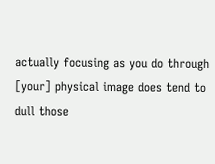actually focusing as you do through [your] physical image does tend to dull those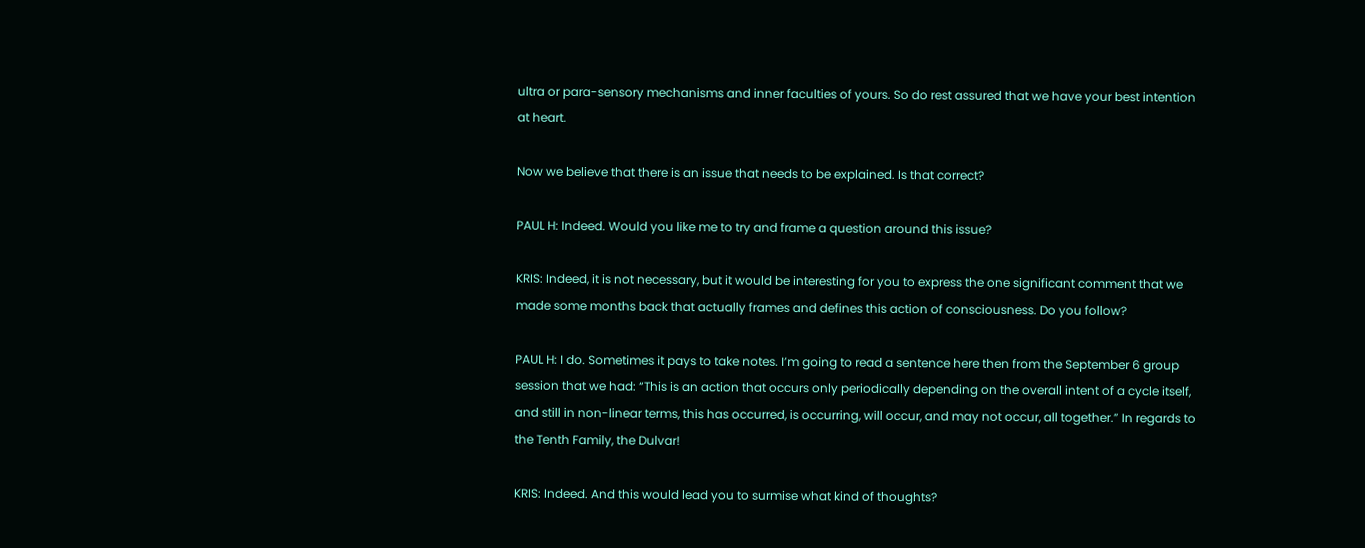ultra or para-sensory mechanisms and inner faculties of yours. So do rest assured that we have your best intention at heart.

Now we believe that there is an issue that needs to be explained. Is that correct?

PAUL H: Indeed. Would you like me to try and frame a question around this issue?

KRIS: Indeed, it is not necessary, but it would be interesting for you to express the one significant comment that we made some months back that actually frames and defines this action of consciousness. Do you follow?

PAUL H: I do. Sometimes it pays to take notes. I’m going to read a sentence here then from the September 6 group session that we had: “This is an action that occurs only periodically depending on the overall intent of a cycle itself, and still in non-linear terms, this has occurred, is occurring, will occur, and may not occur, all together.” In regards to the Tenth Family, the Dulvar!

KRIS: Indeed. And this would lead you to surmise what kind of thoughts?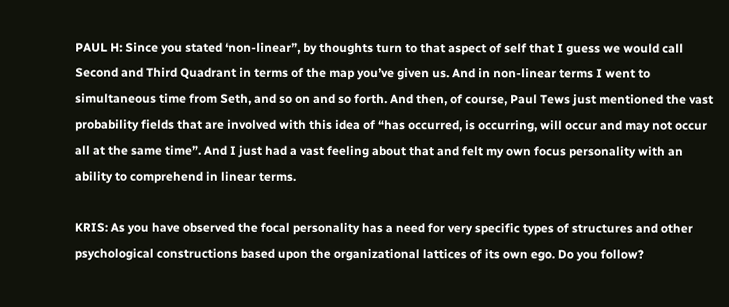PAUL H: Since you stated ‘non-linear”, by thoughts turn to that aspect of self that I guess we would call Second and Third Quadrant in terms of the map you’ve given us. And in non-linear terms I went to simultaneous time from Seth, and so on and so forth. And then, of course, Paul Tews just mentioned the vast probability fields that are involved with this idea of “has occurred, is occurring, will occur and may not occur all at the same time”. And I just had a vast feeling about that and felt my own focus personality with an ability to comprehend in linear terms.

KRIS: As you have observed the focal personality has a need for very specific types of structures and other psychological constructions based upon the organizational lattices of its own ego. Do you follow?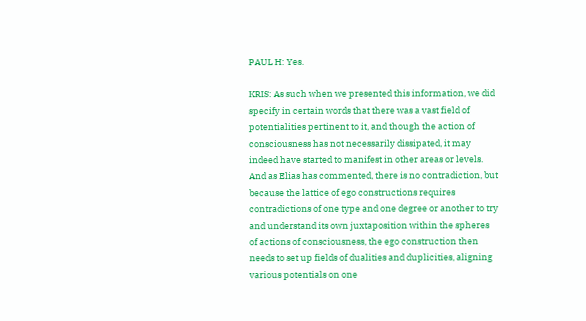PAUL H: Yes.

KRIS: As such when we presented this information, we did specify in certain words that there was a vast field of potentialities pertinent to it, and though the action of consciousness has not necessarily dissipated, it may indeed have started to manifest in other areas or levels. And as Elias has commented, there is no contradiction, but because the lattice of ego constructions requires contradictions of one type and one degree or another to try and understand its own juxtaposition within the spheres of actions of consciousness, the ego construction then needs to set up fields of dualities and duplicities, aligning various potentials on one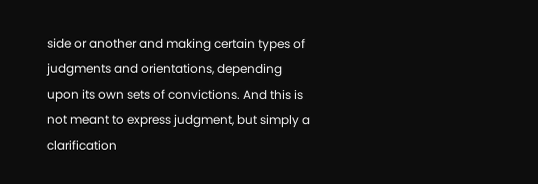side or another and making certain types of judgments and orientations, depending upon its own sets of convictions. And this is not meant to express judgment, but simply a clarification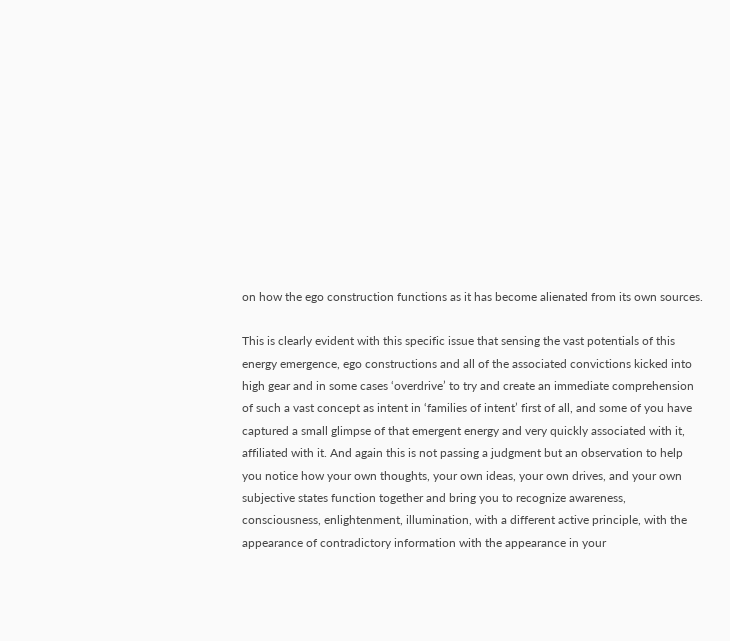on how the ego construction functions as it has become alienated from its own sources.

This is clearly evident with this specific issue that sensing the vast potentials of this energy emergence, ego constructions and all of the associated convictions kicked into high gear and in some cases ‘overdrive’ to try and create an immediate comprehension of such a vast concept as intent in ‘families of intent’ first of all, and some of you have captured a small glimpse of that emergent energy and very quickly associated with it, affiliated with it. And again this is not passing a judgment but an observation to help you notice how your own thoughts, your own ideas, your own drives, and your own subjective states function together and bring you to recognize awareness, consciousness, enlightenment, illumination, with a different active principle, with the appearance of contradictory information with the appearance in your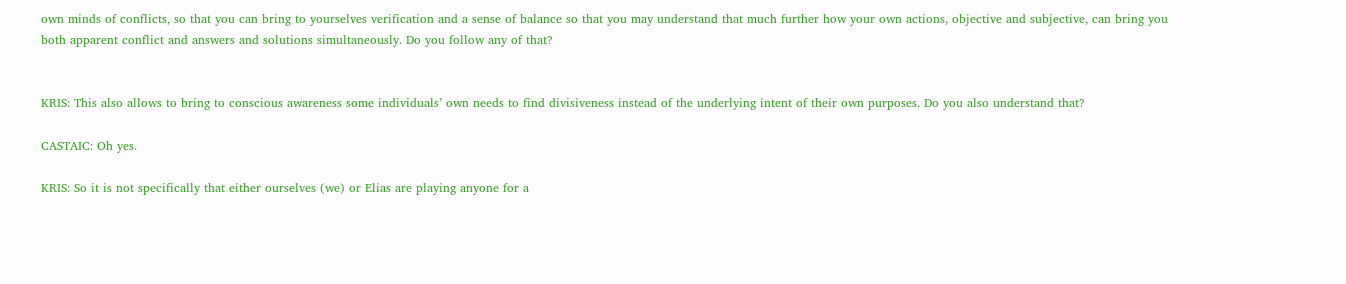own minds of conflicts, so that you can bring to yourselves verification and a sense of balance so that you may understand that much further how your own actions, objective and subjective, can bring you both apparent conflict and answers and solutions simultaneously. Do you follow any of that?


KRIS: This also allows to bring to conscious awareness some individuals’ own needs to find divisiveness instead of the underlying intent of their own purposes. Do you also understand that?

CASTAIC: Oh yes.

KRIS: So it is not specifically that either ourselves (we) or Elias are playing anyone for a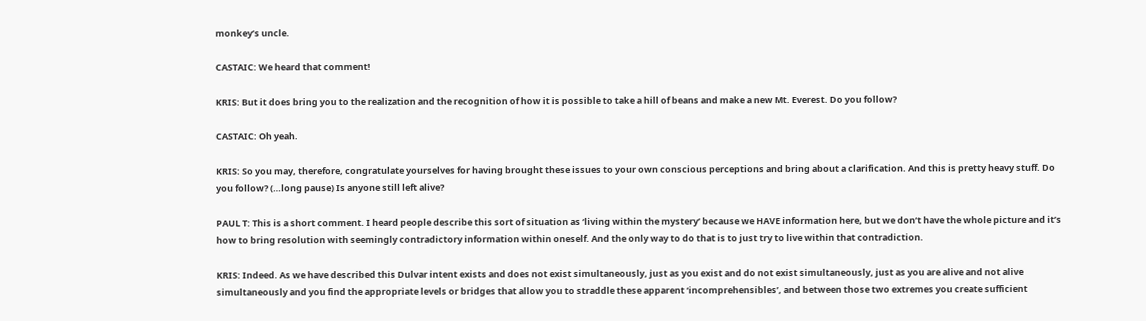monkey’s uncle.

CASTAIC: We heard that comment!

KRIS: But it does bring you to the realization and the recognition of how it is possible to take a hill of beans and make a new Mt. Everest. Do you follow?

CASTAIC: Oh yeah.

KRIS: So you may, therefore, congratulate yourselves for having brought these issues to your own conscious perceptions and bring about a clarification. And this is pretty heavy stuff. Do you follow? (…long pause) Is anyone still left alive?

PAUL T: This is a short comment. I heard people describe this sort of situation as ‘living within the mystery’ because we HAVE information here, but we don’t have the whole picture and it’s how to bring resolution with seemingly contradictory information within oneself. And the only way to do that is to just try to live within that contradiction.

KRIS: Indeed. As we have described this Dulvar intent exists and does not exist simultaneously, just as you exist and do not exist simultaneously, just as you are alive and not alive simultaneously and you find the appropriate levels or bridges that allow you to straddle these apparent ‘incomprehensibles’, and between those two extremes you create sufficient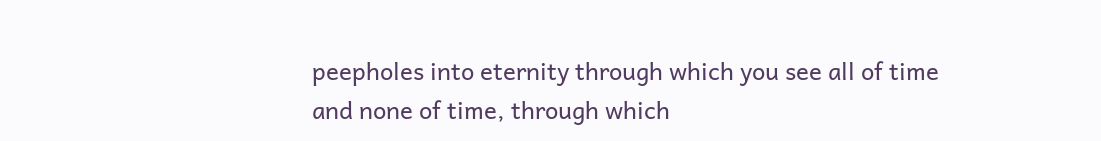peepholes into eternity through which you see all of time and none of time, through which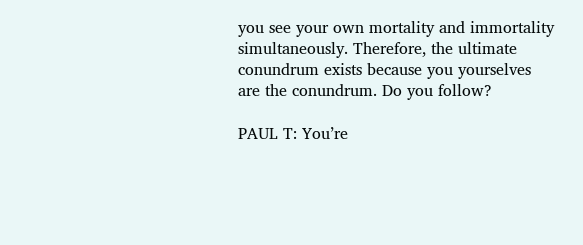you see your own mortality and immortality simultaneously. Therefore, the ultimate conundrum exists because you yourselves are the conundrum. Do you follow?

PAUL T: You’re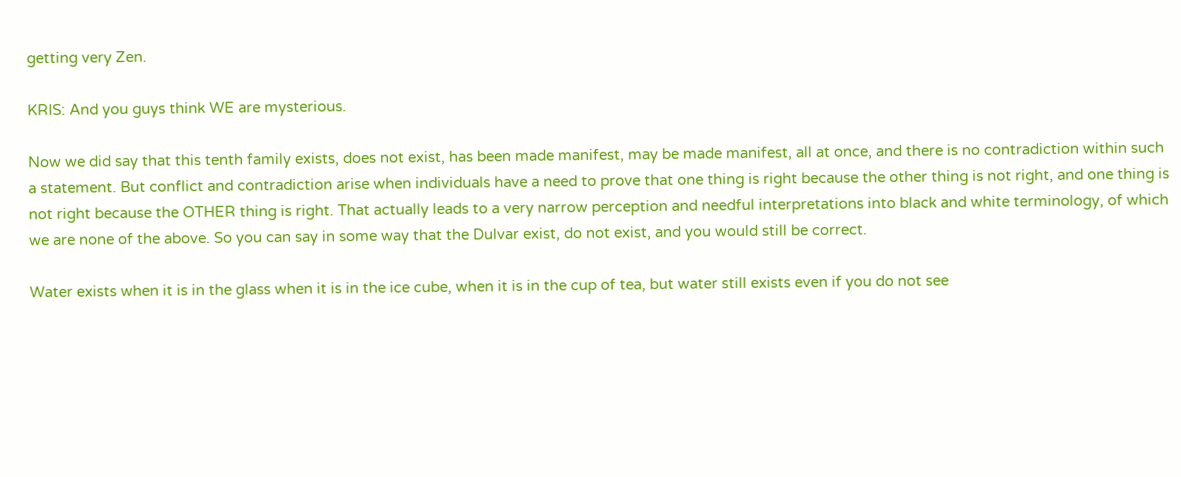getting very Zen.

KRIS: And you guys think WE are mysterious.

Now we did say that this tenth family exists, does not exist, has been made manifest, may be made manifest, all at once, and there is no contradiction within such a statement. But conflict and contradiction arise when individuals have a need to prove that one thing is right because the other thing is not right, and one thing is not right because the OTHER thing is right. That actually leads to a very narrow perception and needful interpretations into black and white terminology, of which we are none of the above. So you can say in some way that the Dulvar exist, do not exist, and you would still be correct.

Water exists when it is in the glass when it is in the ice cube, when it is in the cup of tea, but water still exists even if you do not see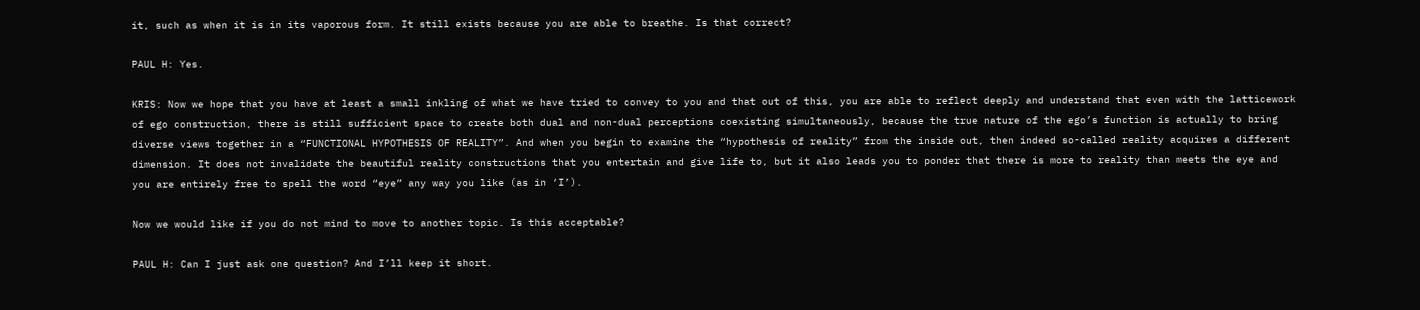it, such as when it is in its vaporous form. It still exists because you are able to breathe. Is that correct?

PAUL H: Yes.

KRIS: Now we hope that you have at least a small inkling of what we have tried to convey to you and that out of this, you are able to reflect deeply and understand that even with the latticework of ego construction, there is still sufficient space to create both dual and non-dual perceptions coexisting simultaneously, because the true nature of the ego’s function is actually to bring diverse views together in a “FUNCTIONAL HYPOTHESIS OF REALITY”. And when you begin to examine the “hypothesis of reality” from the inside out, then indeed so-called reality acquires a different dimension. It does not invalidate the beautiful reality constructions that you entertain and give life to, but it also leads you to ponder that there is more to reality than meets the eye and you are entirely free to spell the word “eye” any way you like (as in ‘I’).

Now we would like if you do not mind to move to another topic. Is this acceptable?

PAUL H: Can I just ask one question? And I’ll keep it short.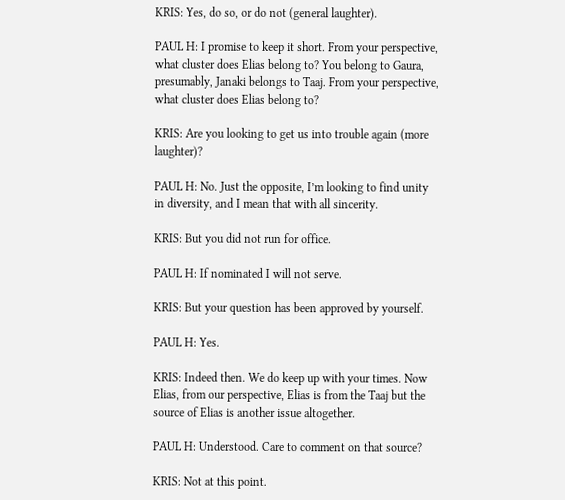KRIS: Yes, do so, or do not (general laughter).

PAUL H: I promise to keep it short. From your perspective, what cluster does Elias belong to? You belong to Gaura, presumably, Janaki belongs to Taaj. From your perspective, what cluster does Elias belong to?

KRIS: Are you looking to get us into trouble again (more laughter)?

PAUL H: No. Just the opposite, I’m looking to find unity in diversity, and I mean that with all sincerity.

KRIS: But you did not run for office.

PAUL H: If nominated I will not serve.

KRIS: But your question has been approved by yourself.

PAUL H: Yes.

KRIS: Indeed then. We do keep up with your times. Now Elias, from our perspective, Elias is from the Taaj but the source of Elias is another issue altogether.

PAUL H: Understood. Care to comment on that source?

KRIS: Not at this point.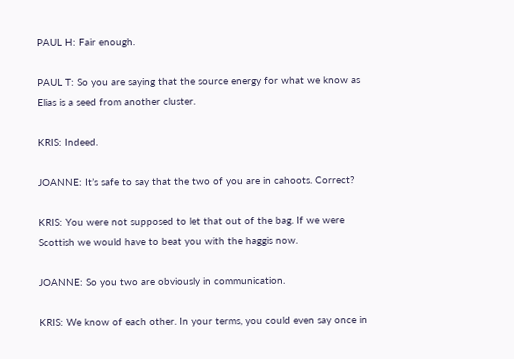PAUL H: Fair enough.

PAUL T: So you are saying that the source energy for what we know as Elias is a seed from another cluster.

KRIS: Indeed.

JOANNE: It’s safe to say that the two of you are in cahoots. Correct?

KRIS: You were not supposed to let that out of the bag. If we were Scottish we would have to beat you with the haggis now.

JOANNE: So you two are obviously in communication.

KRIS: We know of each other. In your terms, you could even say once in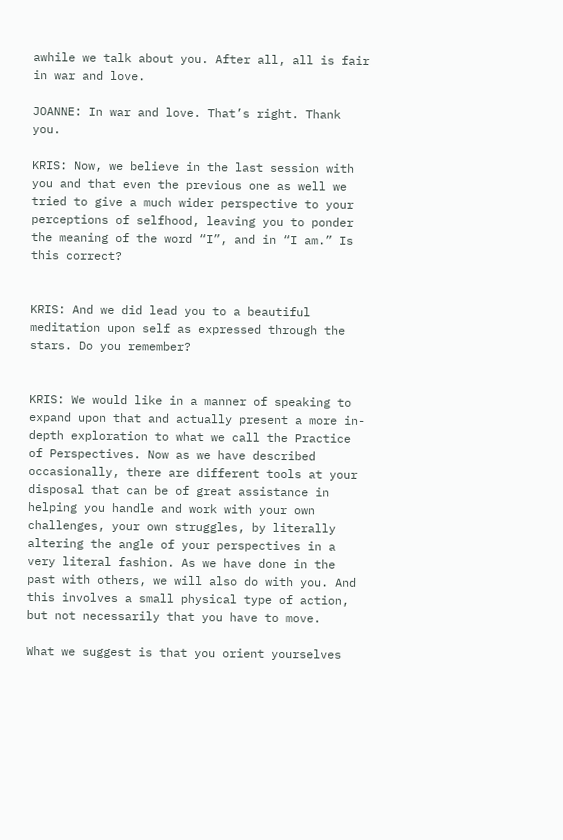awhile we talk about you. After all, all is fair in war and love.

JOANNE: In war and love. That’s right. Thank you.

KRIS: Now, we believe in the last session with you and that even the previous one as well we tried to give a much wider perspective to your perceptions of selfhood, leaving you to ponder the meaning of the word “I”, and in “I am.” Is this correct?


KRIS: And we did lead you to a beautiful meditation upon self as expressed through the stars. Do you remember?


KRIS: We would like in a manner of speaking to expand upon that and actually present a more in-depth exploration to what we call the Practice of Perspectives. Now as we have described occasionally, there are different tools at your disposal that can be of great assistance in helping you handle and work with your own challenges, your own struggles, by literally altering the angle of your perspectives in a very literal fashion. As we have done in the past with others, we will also do with you. And this involves a small physical type of action, but not necessarily that you have to move.

What we suggest is that you orient yourselves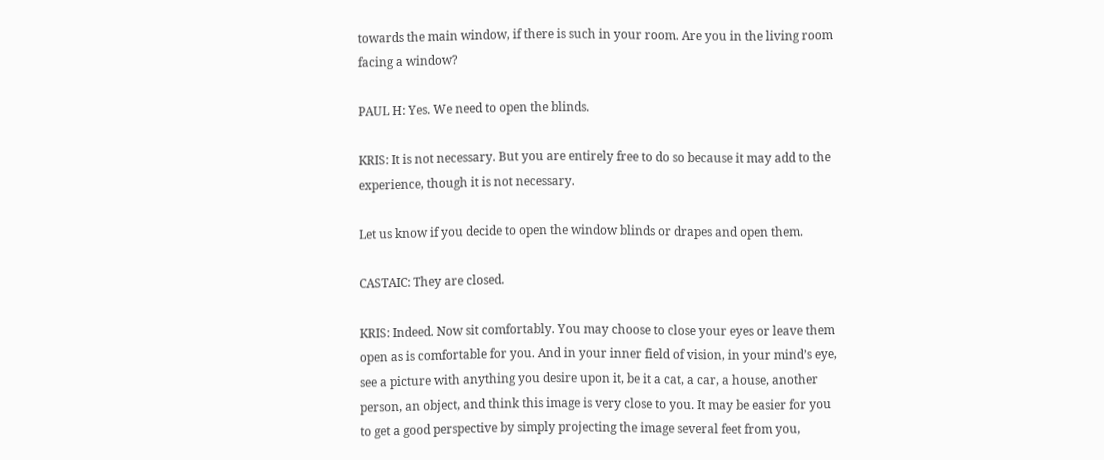towards the main window, if there is such in your room. Are you in the living room facing a window?

PAUL H: Yes. We need to open the blinds.

KRIS: It is not necessary. But you are entirely free to do so because it may add to the experience, though it is not necessary.

Let us know if you decide to open the window blinds or drapes and open them.

CASTAIC: They are closed.

KRIS: Indeed. Now sit comfortably. You may choose to close your eyes or leave them open as is comfortable for you. And in your inner field of vision, in your mind’s eye, see a picture with anything you desire upon it, be it a cat, a car, a house, another person, an object, and think this image is very close to you. It may be easier for you to get a good perspective by simply projecting the image several feet from you,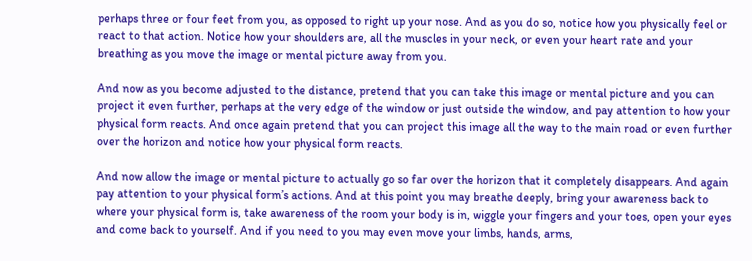perhaps three or four feet from you, as opposed to right up your nose. And as you do so, notice how you physically feel or react to that action. Notice how your shoulders are, all the muscles in your neck, or even your heart rate and your breathing as you move the image or mental picture away from you.

And now as you become adjusted to the distance, pretend that you can take this image or mental picture and you can project it even further, perhaps at the very edge of the window or just outside the window, and pay attention to how your physical form reacts. And once again pretend that you can project this image all the way to the main road or even further over the horizon and notice how your physical form reacts.

And now allow the image or mental picture to actually go so far over the horizon that it completely disappears. And again pay attention to your physical form’s actions. And at this point you may breathe deeply, bring your awareness back to where your physical form is, take awareness of the room your body is in, wiggle your fingers and your toes, open your eyes and come back to yourself. And if you need to you may even move your limbs, hands, arms,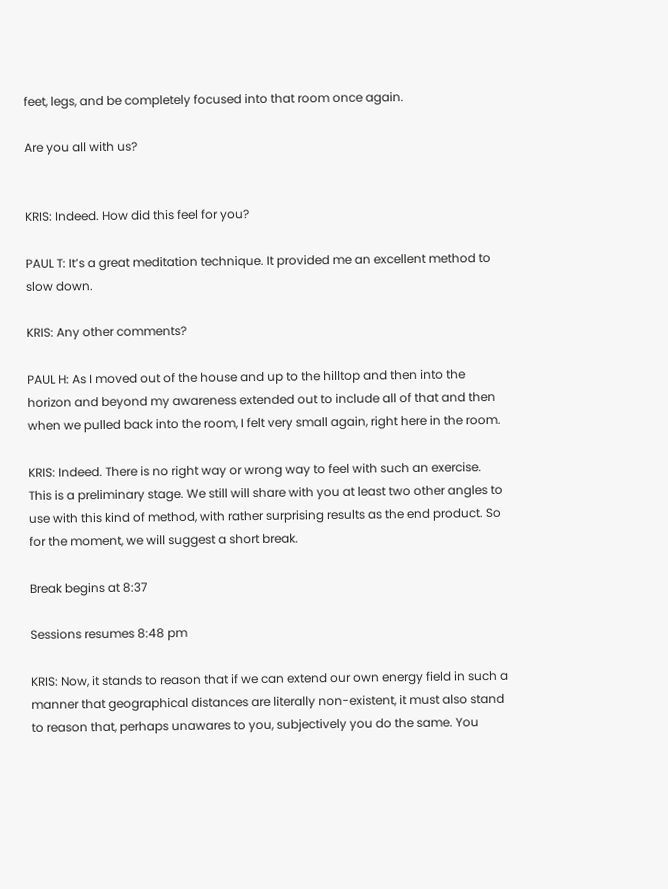feet, legs, and be completely focused into that room once again.

Are you all with us?


KRIS: Indeed. How did this feel for you?

PAUL T: It’s a great meditation technique. It provided me an excellent method to slow down.

KRIS: Any other comments?

PAUL H: As I moved out of the house and up to the hilltop and then into the horizon and beyond my awareness extended out to include all of that and then when we pulled back into the room, I felt very small again, right here in the room.

KRIS: Indeed. There is no right way or wrong way to feel with such an exercise. This is a preliminary stage. We still will share with you at least two other angles to use with this kind of method, with rather surprising results as the end product. So for the moment, we will suggest a short break.

Break begins at 8:37

Sessions resumes 8:48 pm

KRIS: Now, it stands to reason that if we can extend our own energy field in such a manner that geographical distances are literally non-existent, it must also stand to reason that, perhaps unawares to you, subjectively you do the same. You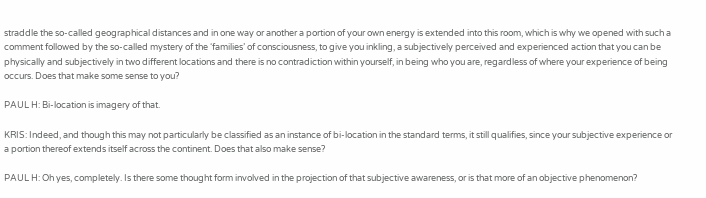straddle the so-called geographical distances and in one way or another a portion of your own energy is extended into this room, which is why we opened with such a comment followed by the so-called mystery of the ‘families’ of consciousness, to give you inkling, a subjectively perceived and experienced action that you can be physically and subjectively in two different locations and there is no contradiction within yourself, in being who you are, regardless of where your experience of being occurs. Does that make some sense to you?

PAUL H: Bi-location is imagery of that.

KRIS: Indeed, and though this may not particularly be classified as an instance of bi-location in the standard terms, it still qualifies, since your subjective experience or a portion thereof extends itself across the continent. Does that also make sense?

PAUL H: Oh yes, completely. Is there some thought form involved in the projection of that subjective awareness, or is that more of an objective phenomenon?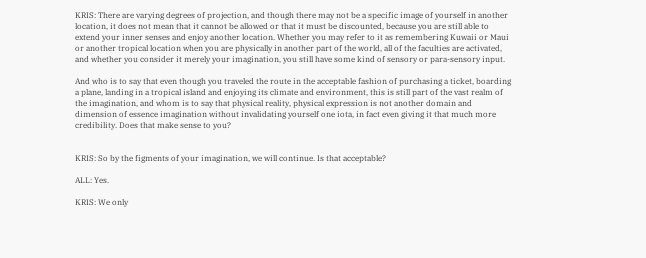KRIS: There are varying degrees of projection, and though there may not be a specific image of yourself in another location, it does not mean that it cannot be allowed or that it must be discounted, because you are still able to extend your inner senses and enjoy another location. Whether you may refer to it as remembering Kuwaii or Maui or another tropical location when you are physically in another part of the world, all of the faculties are activated, and whether you consider it merely your imagination, you still have some kind of sensory or para-sensory input.

And who is to say that even though you traveled the route in the acceptable fashion of purchasing a ticket, boarding a plane, landing in a tropical island and enjoying its climate and environment, this is still part of the vast realm of the imagination, and whom is to say that physical reality, physical expression is not another domain and dimension of essence imagination without invalidating yourself one iota, in fact even giving it that much more credibility. Does that make sense to you?


KRIS: So by the figments of your imagination, we will continue. Is that acceptable?

ALL: Yes.

KRIS: We only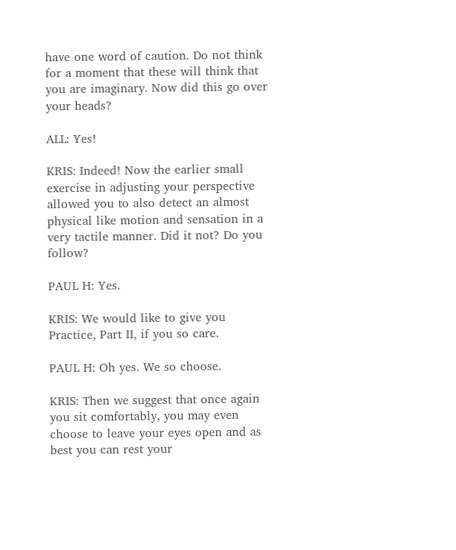have one word of caution. Do not think for a moment that these will think that you are imaginary. Now did this go over your heads?

ALL: Yes!

KRIS: Indeed! Now the earlier small exercise in adjusting your perspective allowed you to also detect an almost physical like motion and sensation in a very tactile manner. Did it not? Do you follow?

PAUL H: Yes.

KRIS: We would like to give you Practice, Part II, if you so care.

PAUL H: Oh yes. We so choose.

KRIS: Then we suggest that once again you sit comfortably, you may even choose to leave your eyes open and as best you can rest your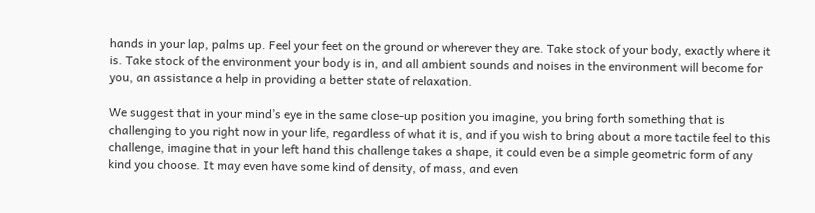hands in your lap, palms up. Feel your feet on the ground or wherever they are. Take stock of your body, exactly where it is. Take stock of the environment your body is in, and all ambient sounds and noises in the environment will become for you, an assistance a help in providing a better state of relaxation.

We suggest that in your mind’s eye in the same close-up position you imagine, you bring forth something that is challenging to you right now in your life, regardless of what it is, and if you wish to bring about a more tactile feel to this challenge, imagine that in your left hand this challenge takes a shape, it could even be a simple geometric form of any kind you choose. It may even have some kind of density, of mass, and even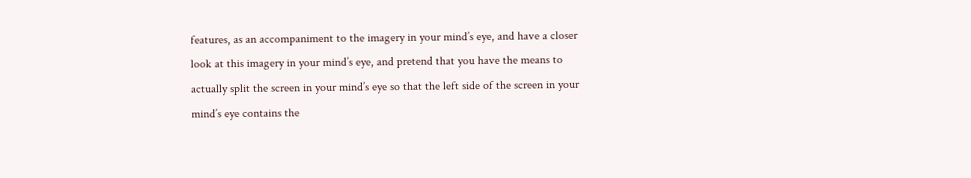features, as an accompaniment to the imagery in your mind’s eye, and have a closer look at this imagery in your mind’s eye, and pretend that you have the means to actually split the screen in your mind’s eye so that the left side of the screen in your mind’s eye contains the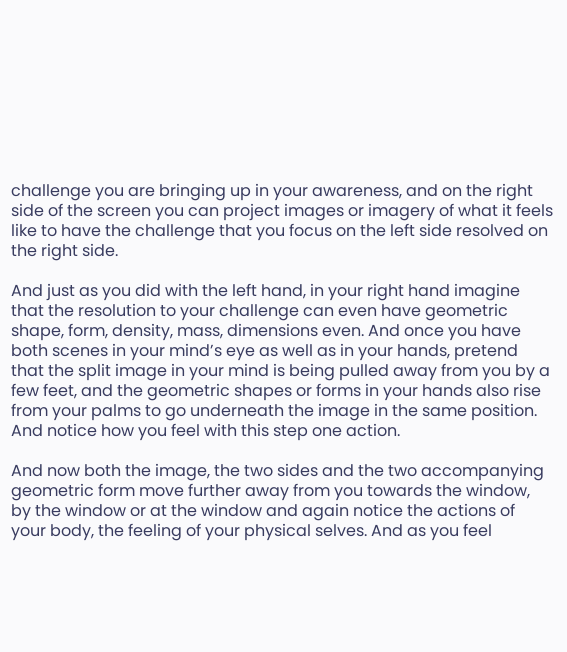challenge you are bringing up in your awareness, and on the right side of the screen you can project images or imagery of what it feels like to have the challenge that you focus on the left side resolved on the right side.

And just as you did with the left hand, in your right hand imagine that the resolution to your challenge can even have geometric shape, form, density, mass, dimensions even. And once you have both scenes in your mind’s eye as well as in your hands, pretend that the split image in your mind is being pulled away from you by a few feet, and the geometric shapes or forms in your hands also rise from your palms to go underneath the image in the same position. And notice how you feel with this step one action.

And now both the image, the two sides and the two accompanying geometric form move further away from you towards the window, by the window or at the window and again notice the actions of your body, the feeling of your physical selves. And as you feel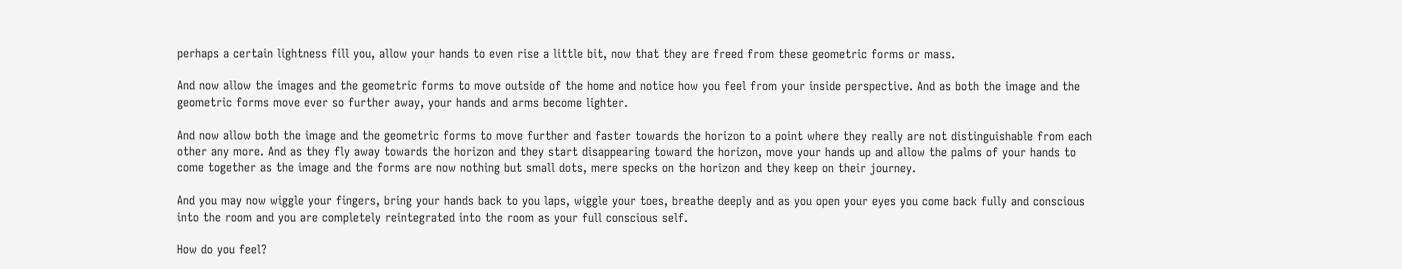perhaps a certain lightness fill you, allow your hands to even rise a little bit, now that they are freed from these geometric forms or mass.

And now allow the images and the geometric forms to move outside of the home and notice how you feel from your inside perspective. And as both the image and the geometric forms move ever so further away, your hands and arms become lighter.

And now allow both the image and the geometric forms to move further and faster towards the horizon to a point where they really are not distinguishable from each other any more. And as they fly away towards the horizon and they start disappearing toward the horizon, move your hands up and allow the palms of your hands to come together as the image and the forms are now nothing but small dots, mere specks on the horizon and they keep on their journey.

And you may now wiggle your fingers, bring your hands back to you laps, wiggle your toes, breathe deeply and as you open your eyes you come back fully and conscious into the room and you are completely reintegrated into the room as your full conscious self.

How do you feel?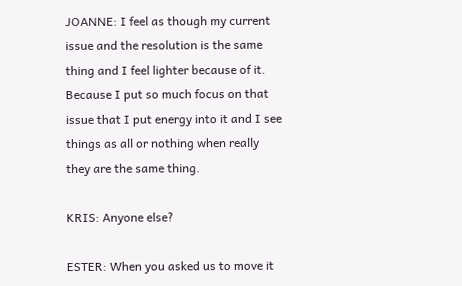JOANNE: I feel as though my current issue and the resolution is the same thing and I feel lighter because of it. Because I put so much focus on that issue that I put energy into it and I see things as all or nothing when really they are the same thing.

KRIS: Anyone else?

ESTER: When you asked us to move it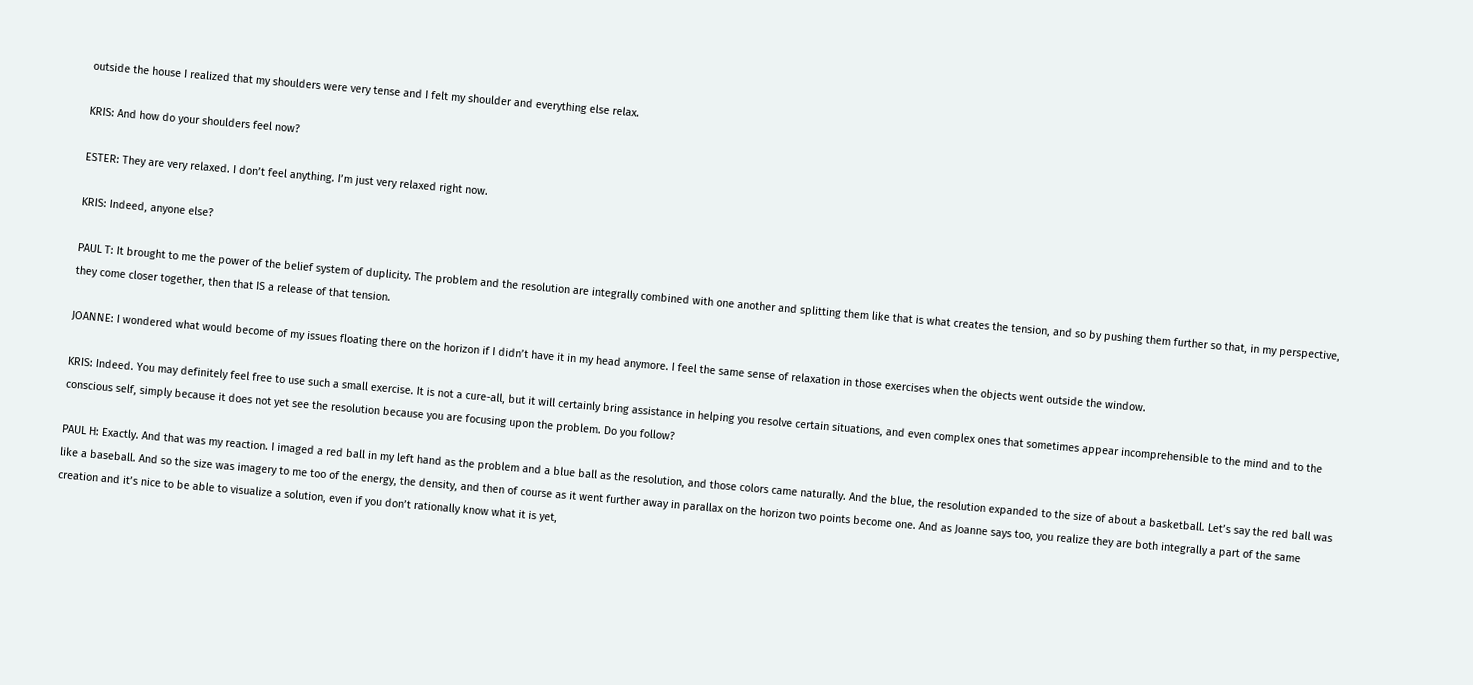outside the house I realized that my shoulders were very tense and I felt my shoulder and everything else relax.

KRIS: And how do your shoulders feel now?

ESTER: They are very relaxed. I don’t feel anything. I’m just very relaxed right now.

KRIS: Indeed, anyone else?

PAUL T: It brought to me the power of the belief system of duplicity. The problem and the resolution are integrally combined with one another and splitting them like that is what creates the tension, and so by pushing them further so that, in my perspective, they come closer together, then that IS a release of that tension.

JOANNE: I wondered what would become of my issues floating there on the horizon if I didn’t have it in my head anymore. I feel the same sense of relaxation in those exercises when the objects went outside the window.

KRIS: Indeed. You may definitely feel free to use such a small exercise. It is not a cure-all, but it will certainly bring assistance in helping you resolve certain situations, and even complex ones that sometimes appear incomprehensible to the mind and to the conscious self, simply because it does not yet see the resolution because you are focusing upon the problem. Do you follow?

PAUL H: Exactly. And that was my reaction. I imaged a red ball in my left hand as the problem and a blue ball as the resolution, and those colors came naturally. And the blue, the resolution expanded to the size of about a basketball. Let’s say the red ball was like a baseball. And so the size was imagery to me too of the energy, the density, and then of course as it went further away in parallax on the horizon two points become one. And as Joanne says too, you realize they are both integrally a part of the same creation and it’s nice to be able to visualize a solution, even if you don’t rationally know what it is yet,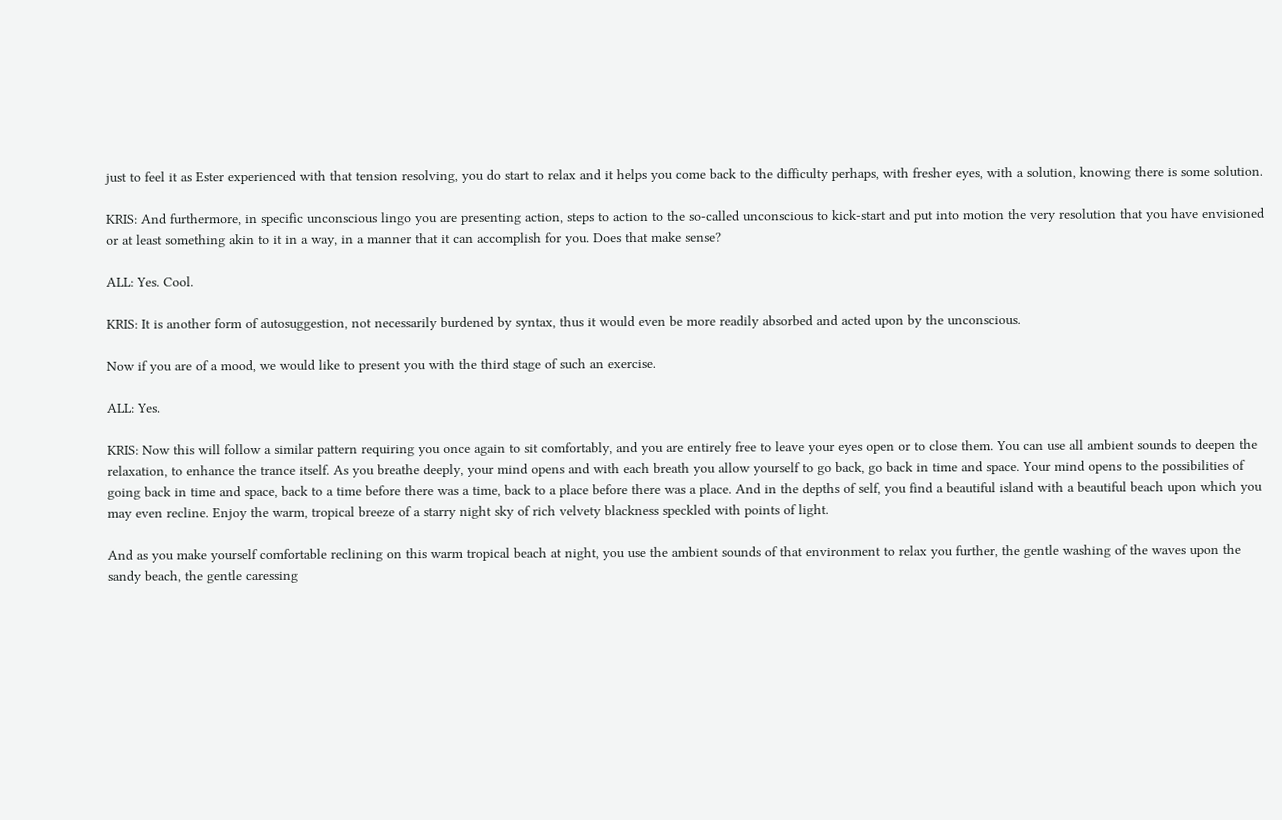just to feel it as Ester experienced with that tension resolving, you do start to relax and it helps you come back to the difficulty perhaps, with fresher eyes, with a solution, knowing there is some solution.

KRIS: And furthermore, in specific unconscious lingo you are presenting action, steps to action to the so-called unconscious to kick-start and put into motion the very resolution that you have envisioned or at least something akin to it in a way, in a manner that it can accomplish for you. Does that make sense?

ALL: Yes. Cool.

KRIS: It is another form of autosuggestion, not necessarily burdened by syntax, thus it would even be more readily absorbed and acted upon by the unconscious.

Now if you are of a mood, we would like to present you with the third stage of such an exercise.

ALL: Yes.

KRIS: Now this will follow a similar pattern requiring you once again to sit comfortably, and you are entirely free to leave your eyes open or to close them. You can use all ambient sounds to deepen the relaxation, to enhance the trance itself. As you breathe deeply, your mind opens and with each breath you allow yourself to go back, go back in time and space. Your mind opens to the possibilities of going back in time and space, back to a time before there was a time, back to a place before there was a place. And in the depths of self, you find a beautiful island with a beautiful beach upon which you may even recline. Enjoy the warm, tropical breeze of a starry night sky of rich velvety blackness speckled with points of light.

And as you make yourself comfortable reclining on this warm tropical beach at night, you use the ambient sounds of that environment to relax you further, the gentle washing of the waves upon the sandy beach, the gentle caressing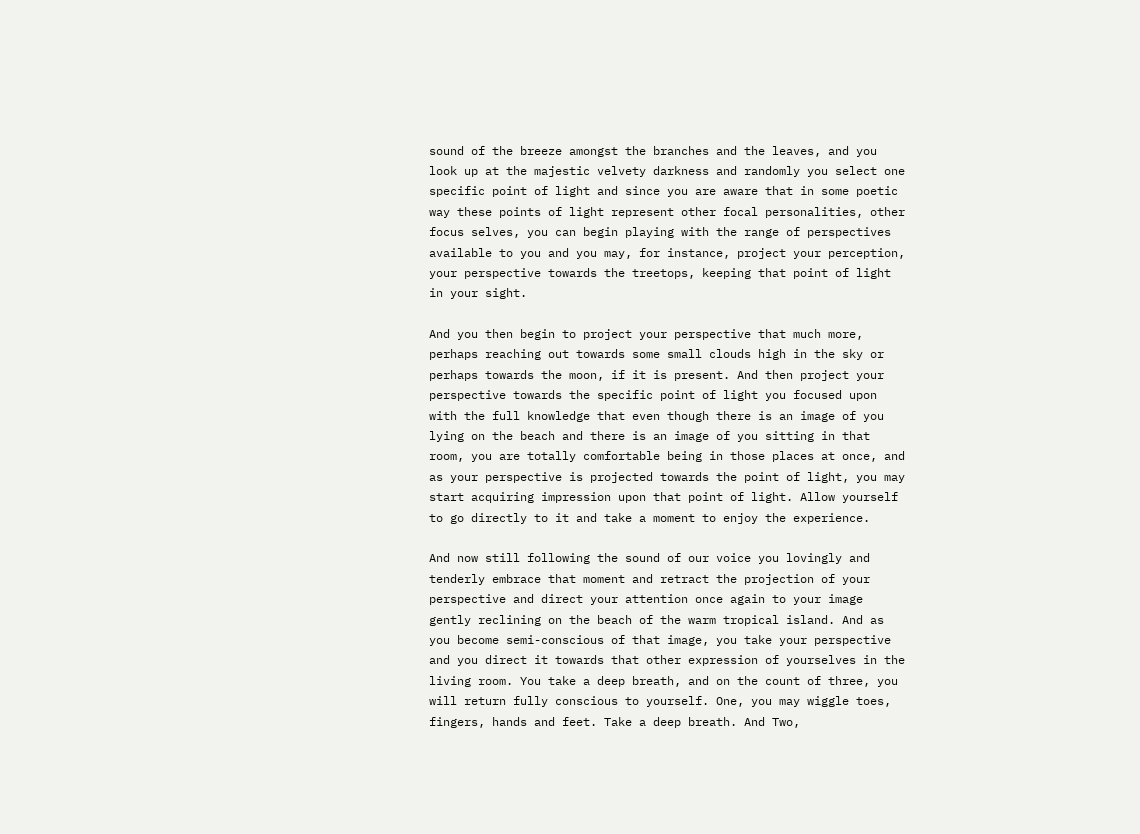sound of the breeze amongst the branches and the leaves, and you look up at the majestic velvety darkness and randomly you select one specific point of light and since you are aware that in some poetic way these points of light represent other focal personalities, other focus selves, you can begin playing with the range of perspectives available to you and you may, for instance, project your perception, your perspective towards the treetops, keeping that point of light in your sight.

And you then begin to project your perspective that much more, perhaps reaching out towards some small clouds high in the sky or perhaps towards the moon, if it is present. And then project your perspective towards the specific point of light you focused upon with the full knowledge that even though there is an image of you lying on the beach and there is an image of you sitting in that room, you are totally comfortable being in those places at once, and as your perspective is projected towards the point of light, you may start acquiring impression upon that point of light. Allow yourself to go directly to it and take a moment to enjoy the experience.

And now still following the sound of our voice you lovingly and tenderly embrace that moment and retract the projection of your perspective and direct your attention once again to your image gently reclining on the beach of the warm tropical island. And as you become semi-conscious of that image, you take your perspective and you direct it towards that other expression of yourselves in the living room. You take a deep breath, and on the count of three, you will return fully conscious to yourself. One, you may wiggle toes, fingers, hands and feet. Take a deep breath. And Two,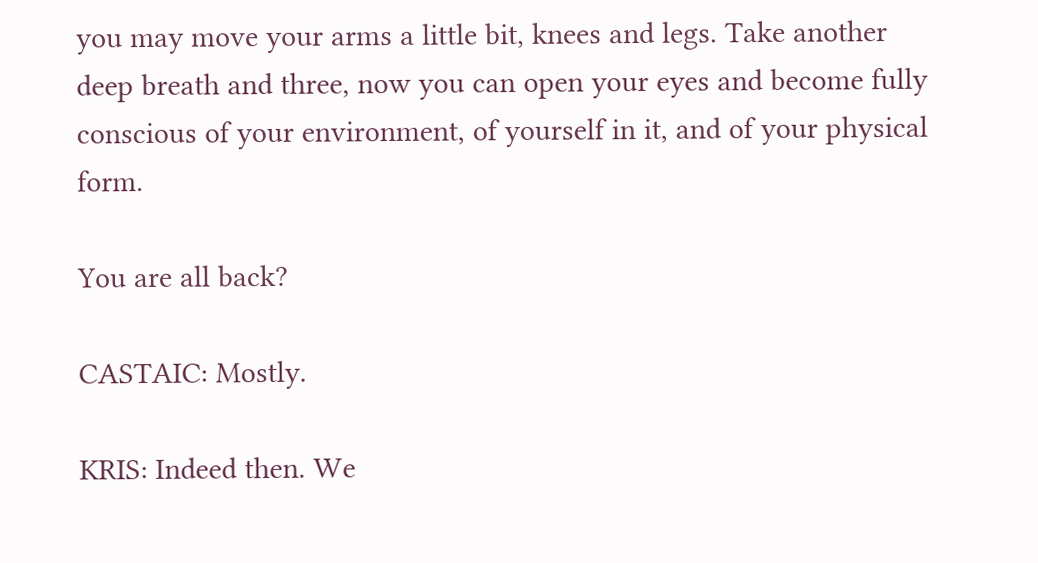you may move your arms a little bit, knees and legs. Take another deep breath and three, now you can open your eyes and become fully conscious of your environment, of yourself in it, and of your physical form.

You are all back?

CASTAIC: Mostly.

KRIS: Indeed then. We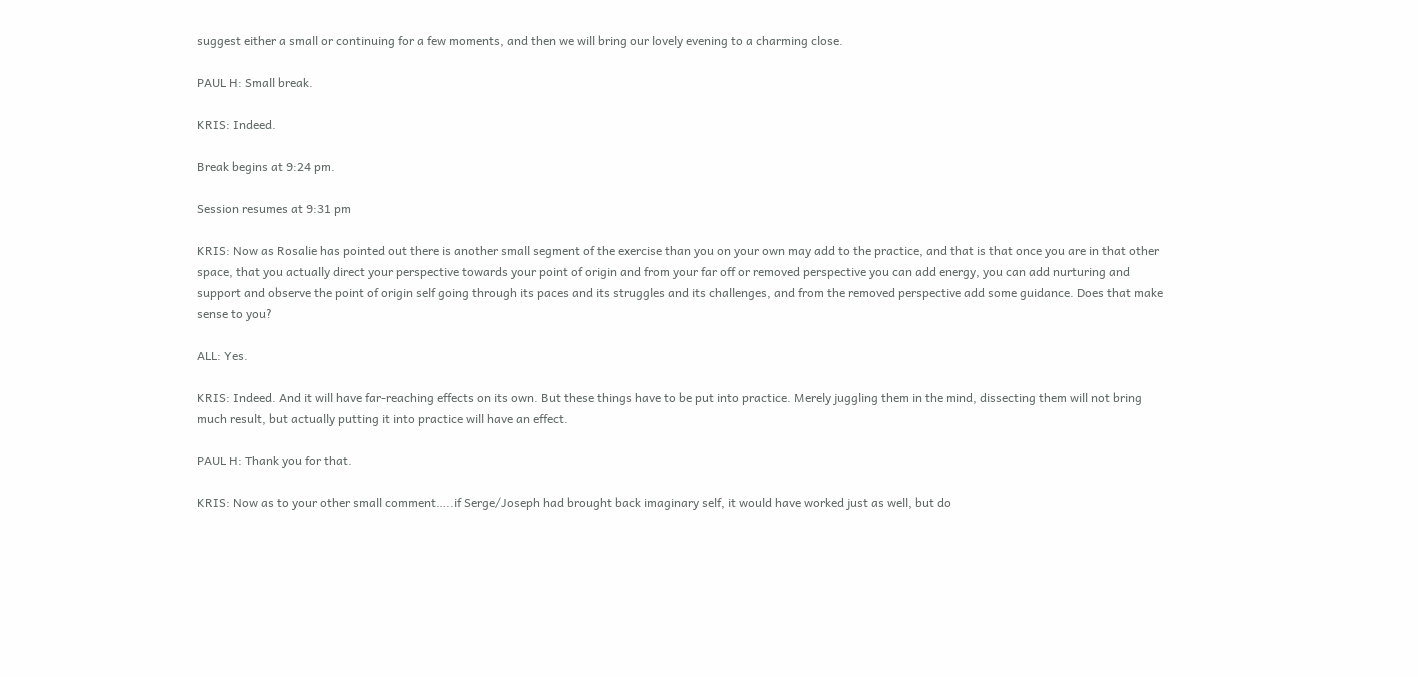suggest either a small or continuing for a few moments, and then we will bring our lovely evening to a charming close.

PAUL H: Small break.

KRIS: Indeed.

Break begins at 9:24 pm.

Session resumes at 9:31 pm

KRIS: Now as Rosalie has pointed out there is another small segment of the exercise than you on your own may add to the practice, and that is that once you are in that other space, that you actually direct your perspective towards your point of origin and from your far off or removed perspective you can add energy, you can add nurturing and support and observe the point of origin self going through its paces and its struggles and its challenges, and from the removed perspective add some guidance. Does that make sense to you?

ALL: Yes.

KRIS: Indeed. And it will have far-reaching effects on its own. But these things have to be put into practice. Merely juggling them in the mind, dissecting them will not bring much result, but actually putting it into practice will have an effect.

PAUL H: Thank you for that.

KRIS: Now as to your other small comment…..if Serge/Joseph had brought back imaginary self, it would have worked just as well, but do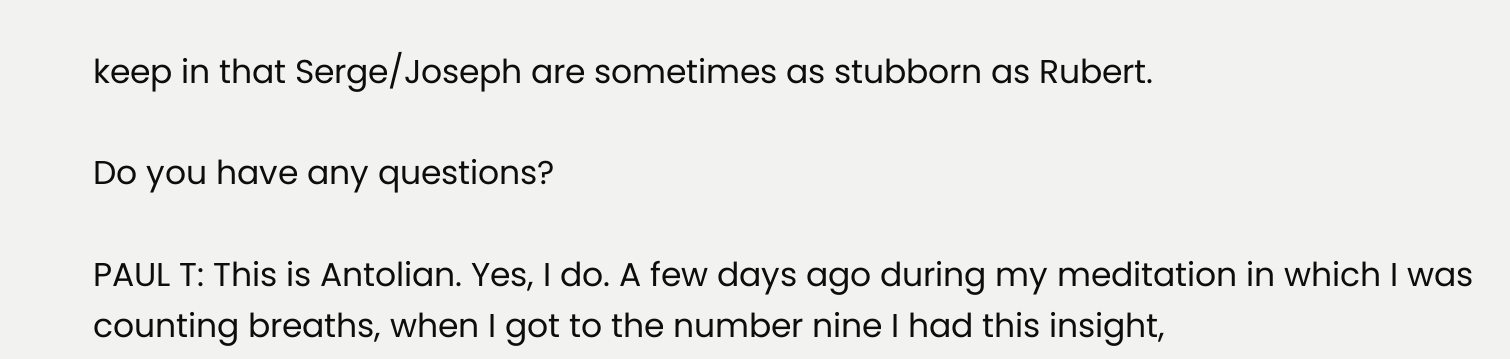keep in that Serge/Joseph are sometimes as stubborn as Rubert.

Do you have any questions?

PAUL T: This is Antolian. Yes, I do. A few days ago during my meditation in which I was counting breaths, when I got to the number nine I had this insight,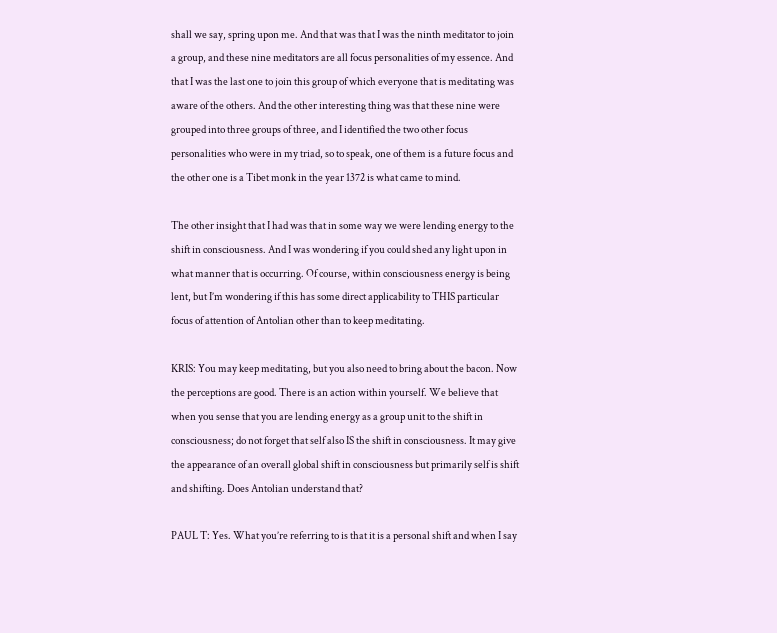shall we say, spring upon me. And that was that I was the ninth meditator to join a group, and these nine meditators are all focus personalities of my essence. And that I was the last one to join this group of which everyone that is meditating was aware of the others. And the other interesting thing was that these nine were grouped into three groups of three, and I identified the two other focus personalities who were in my triad, so to speak, one of them is a future focus and the other one is a Tibet monk in the year 1372 is what came to mind.

The other insight that I had was that in some way we were lending energy to the shift in consciousness. And I was wondering if you could shed any light upon in what manner that is occurring. Of course, within consciousness energy is being lent, but I’m wondering if this has some direct applicability to THIS particular focus of attention of Antolian other than to keep meditating.

KRIS: You may keep meditating, but you also need to bring about the bacon. Now the perceptions are good. There is an action within yourself. We believe that when you sense that you are lending energy as a group unit to the shift in consciousness; do not forget that self also IS the shift in consciousness. It may give the appearance of an overall global shift in consciousness but primarily self is shift and shifting. Does Antolian understand that?

PAUL T: Yes. What you’re referring to is that it is a personal shift and when I say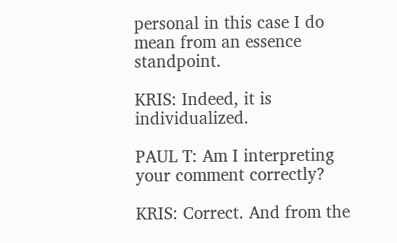personal in this case I do mean from an essence standpoint.

KRIS: Indeed, it is individualized.

PAUL T: Am I interpreting your comment correctly?

KRIS: Correct. And from the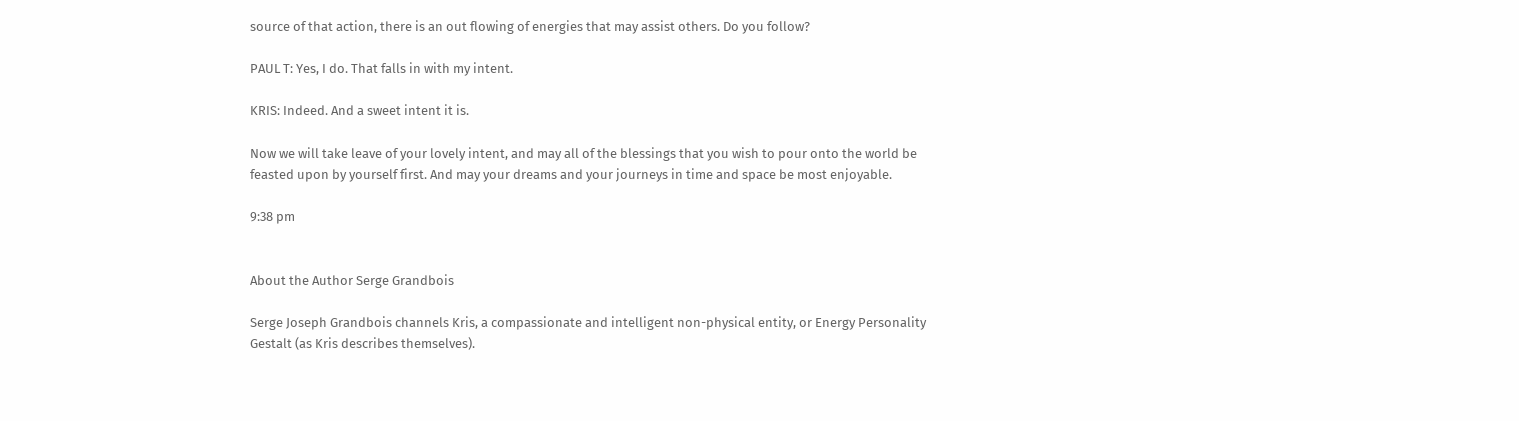source of that action, there is an out flowing of energies that may assist others. Do you follow?

PAUL T: Yes, I do. That falls in with my intent.

KRIS: Indeed. And a sweet intent it is.

Now we will take leave of your lovely intent, and may all of the blessings that you wish to pour onto the world be feasted upon by yourself first. And may your dreams and your journeys in time and space be most enjoyable.

9:38 pm


About the Author Serge Grandbois

Serge Joseph Grandbois channels Kris, a compassionate and intelligent non-physical entity, or Energy Personality Gestalt (as Kris describes themselves).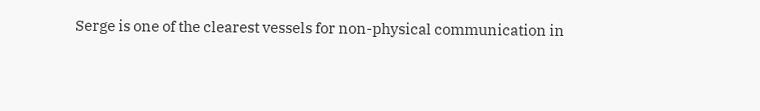Serge is one of the clearest vessels for non-physical communication in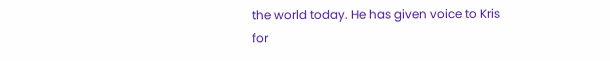the world today. He has given voice to Kris for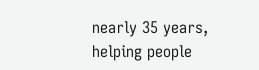nearly 35 years, helping people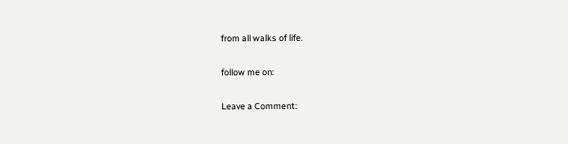from all walks of life.

follow me on:

Leave a Comment: